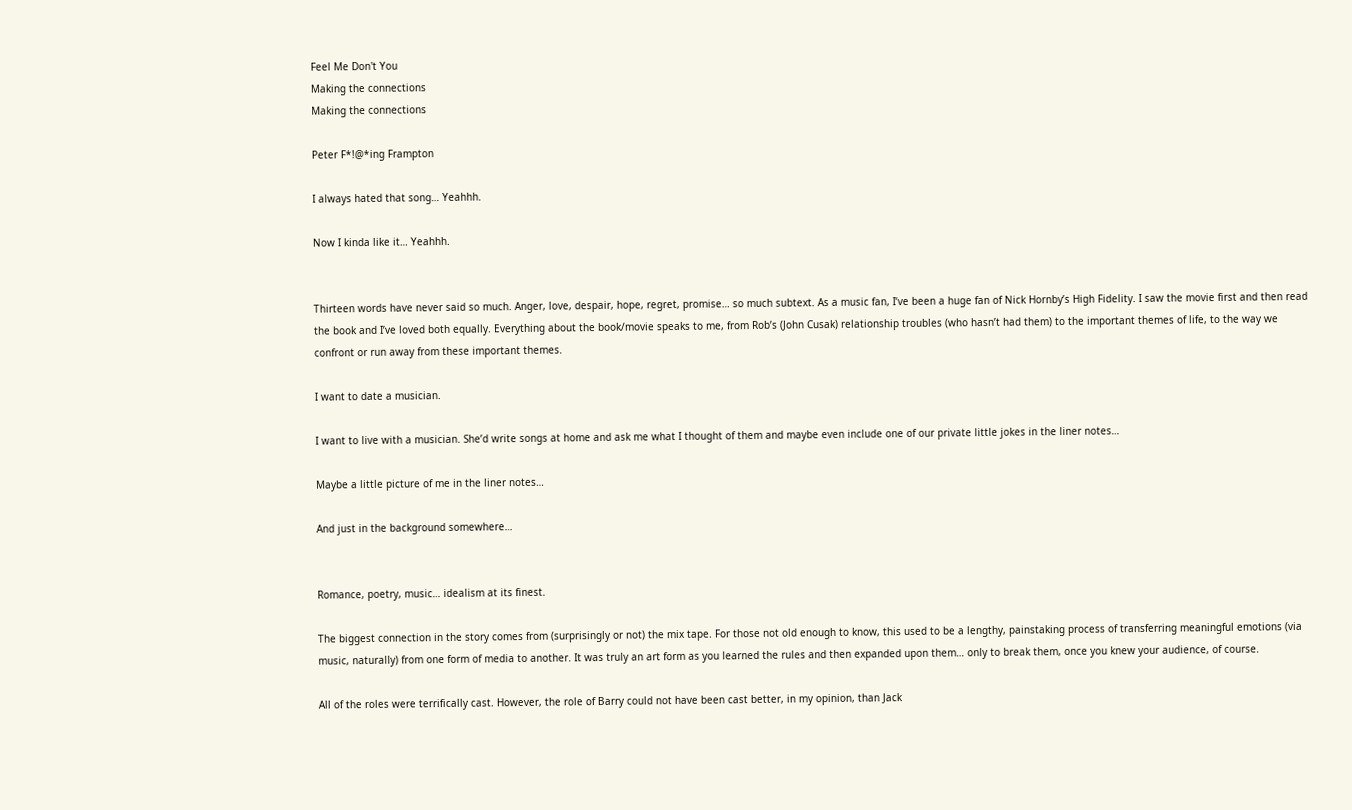Feel Me Don't You
Making the connections
Making the connections

Peter F*!@*ing Frampton

I always hated that song… Yeahhh.

Now I kinda like it… Yeahhh.


Thirteen words have never said so much. Anger, love, despair, hope, regret, promise… so much subtext. As a music fan, I’ve been a huge fan of Nick Hornby’s High Fidelity. I saw the movie first and then read the book and I’ve loved both equally. Everything about the book/movie speaks to me, from Rob’s (John Cusak) relationship troubles (who hasn’t had them) to the important themes of life, to the way we confront or run away from these important themes.

I want to date a musician.

I want to live with a musician. She’d write songs at home and ask me what I thought of them and maybe even include one of our private little jokes in the liner notes…

Maybe a little picture of me in the liner notes…

And just in the background somewhere…


Romance, poetry, music… idealism at its finest.

The biggest connection in the story comes from (surprisingly or not) the mix tape. For those not old enough to know, this used to be a lengthy, painstaking process of transferring meaningful emotions (via music, naturally) from one form of media to another. It was truly an art form as you learned the rules and then expanded upon them… only to break them, once you knew your audience, of course.

All of the roles were terrifically cast. However, the role of Barry could not have been cast better, in my opinion, than Jack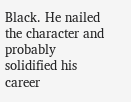Black. He nailed the character and probably solidified his career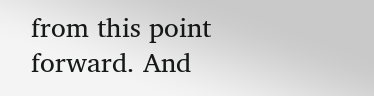from this point forward. And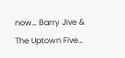now… Barry Jive & The Uptown Five…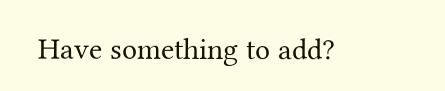Have something to add?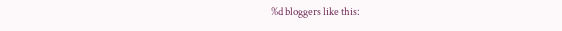%d bloggers like this: